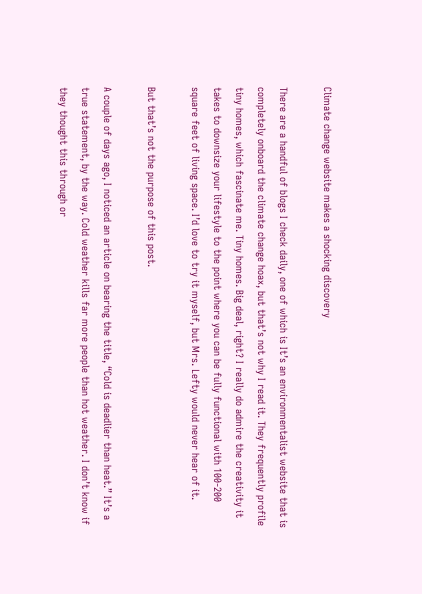Climate change website makes a shocking discovery

There are a handful of blogs I check daily, one of which is It’s an environmentalist website that is completely onboard the climate change hoax, but that’s not why I read it. They frequently profile tiny homes, which fascinate me. Tiny homes. Big deal, right? I really do admire the creativity it takes to downsize your lifestyle to the point where you can be fully functional with 100-200 square feet of living space. I’d love to try it myself, but Mrs. Lefty would never hear of it.

But that’s not the purpose of this post.

A couple of days ago, I noticed an article on bearing the title, “Cold is deadlier than heat.” It’s a true statement, by the way. Cold weather kills far more people than hot weather. I don’t know if they thought this through or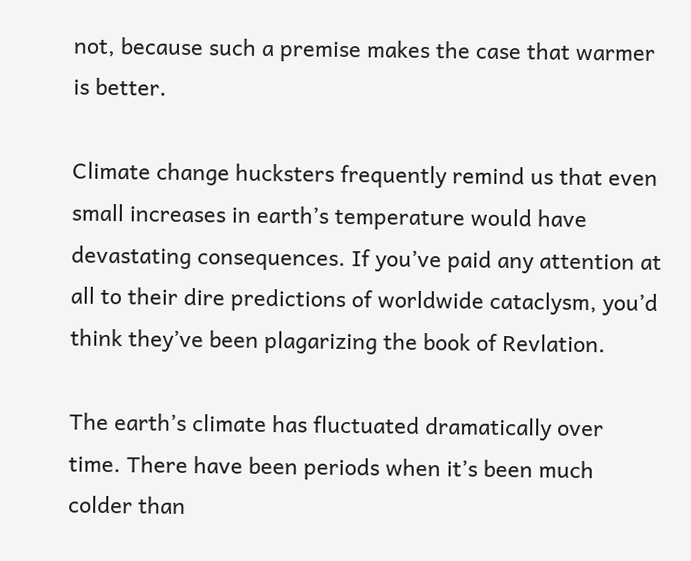not, because such a premise makes the case that warmer is better.

Climate change hucksters frequently remind us that even small increases in earth’s temperature would have devastating consequences. If you’ve paid any attention at all to their dire predictions of worldwide cataclysm, you’d think they’ve been plagarizing the book of Revlation.

The earth’s climate has fluctuated dramatically over time. There have been periods when it’s been much colder than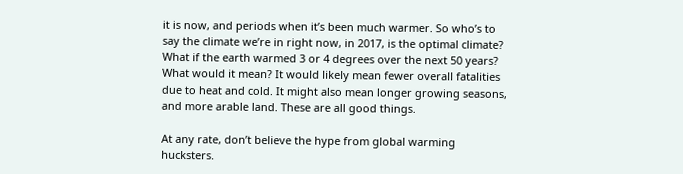it is now, and periods when it’s been much warmer. So who’s to say the climate we’re in right now, in 2017, is the optimal climate? What if the earth warmed 3 or 4 degrees over the next 50 years? What would it mean? It would likely mean fewer overall fatalities due to heat and cold. It might also mean longer growing seasons, and more arable land. These are all good things.

At any rate, don’t believe the hype from global warming hucksters.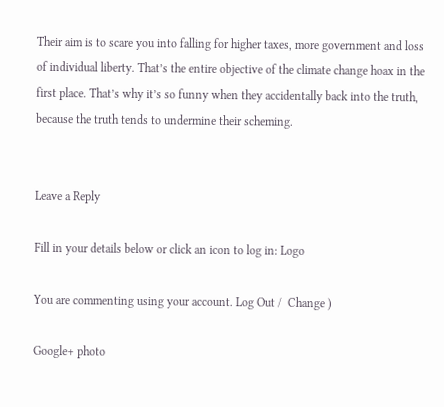Their aim is to scare you into falling for higher taxes, more government and loss of individual liberty. That’s the entire objective of the climate change hoax in the first place. That’s why it’s so funny when they accidentally back into the truth, because the truth tends to undermine their scheming.


Leave a Reply

Fill in your details below or click an icon to log in: Logo

You are commenting using your account. Log Out /  Change )

Google+ photo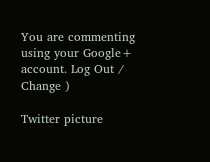You are commenting using your Google+ account. Log Out /  Change )

Twitter picture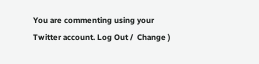You are commenting using your Twitter account. Log Out /  Change )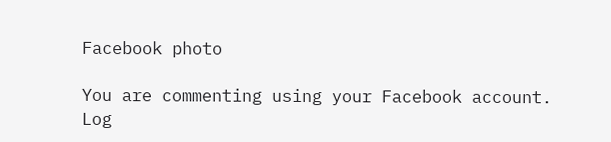Facebook photo

You are commenting using your Facebook account. Log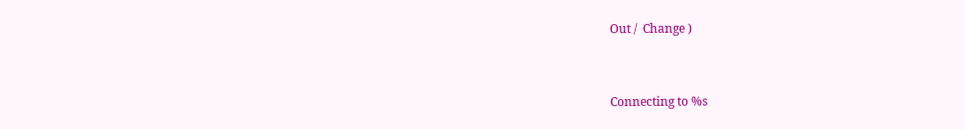Out /  Change )


Connecting to %s